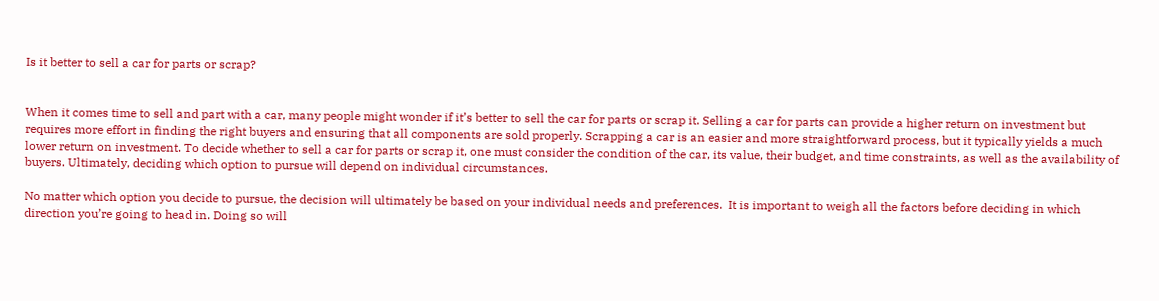Is it better to sell a car for parts or scrap?


When it comes time to sell and part with a car, many people might wonder if it’s better to sell the car for parts or scrap it. Selling a car for parts can provide a higher return on investment but requires more effort in finding the right buyers and ensuring that all components are sold properly. Scrapping a car is an easier and more straightforward process, but it typically yields a much lower return on investment. To decide whether to sell a car for parts or scrap it, one must consider the condition of the car, its value, their budget, and time constraints, as well as the availability of buyers. Ultimately, deciding which option to pursue will depend on individual circumstances.

No matter which option you decide to pursue, the decision will ultimately be based on your individual needs and preferences.  It is important to weigh all the factors before deciding in which direction you’re going to head in. Doing so will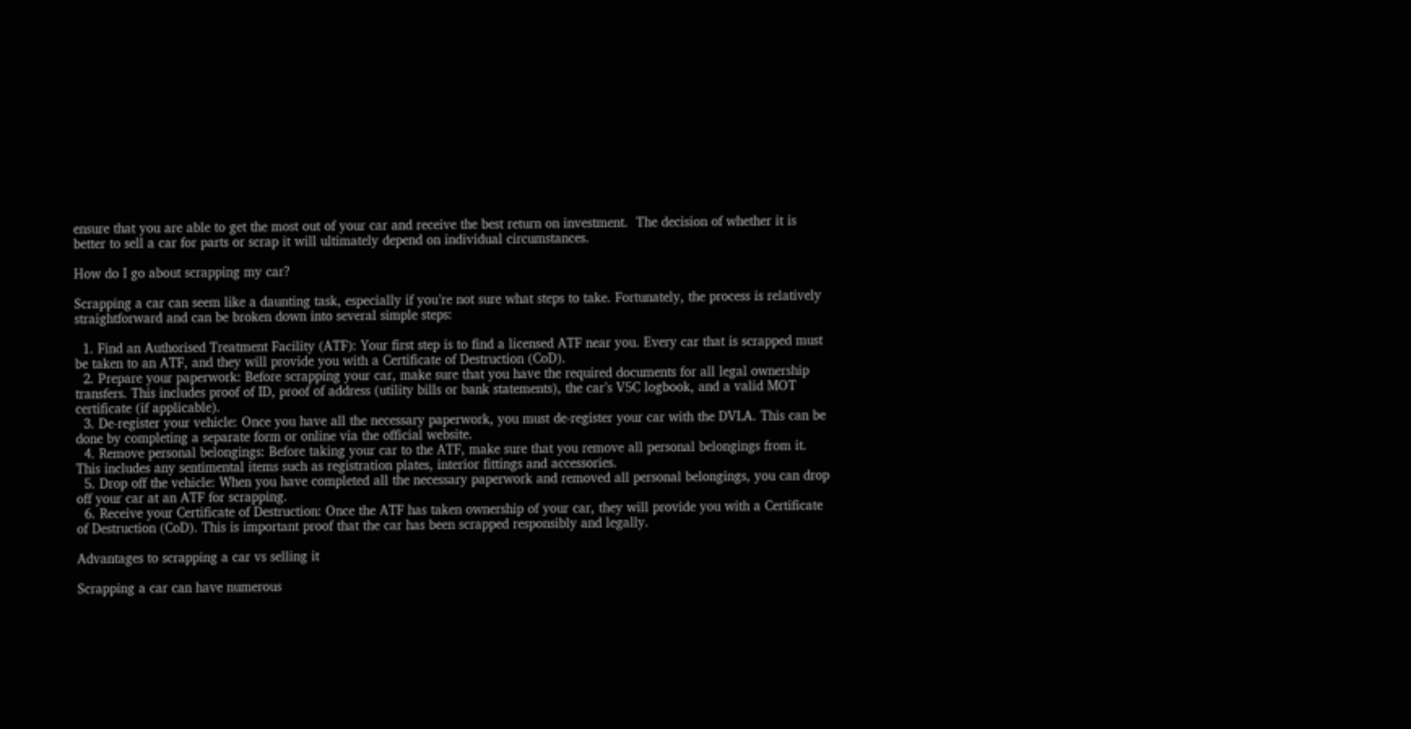ensure that you are able to get the most out of your car and receive the best return on investment.  The decision of whether it is better to sell a car for parts or scrap it will ultimately depend on individual circumstances.

How do I go about scrapping my car?

Scrapping a car can seem like a daunting task, especially if you’re not sure what steps to take. Fortunately, the process is relatively straightforward and can be broken down into several simple steps:

  1. Find an Authorised Treatment Facility (ATF): Your first step is to find a licensed ATF near you. Every car that is scrapped must be taken to an ATF, and they will provide you with a Certificate of Destruction (CoD).
  2. Prepare your paperwork: Before scrapping your car, make sure that you have the required documents for all legal ownership transfers. This includes proof of ID, proof of address (utility bills or bank statements), the car’s V5C logbook, and a valid MOT certificate (if applicable).
  3. De-register your vehicle: Once you have all the necessary paperwork, you must de-register your car with the DVLA. This can be done by completing a separate form or online via the official website.
  4. Remove personal belongings: Before taking your car to the ATF, make sure that you remove all personal belongings from it. This includes any sentimental items such as registration plates, interior fittings and accessories.
  5. Drop off the vehicle: When you have completed all the necessary paperwork and removed all personal belongings, you can drop off your car at an ATF for scrapping.
  6. Receive your Certificate of Destruction: Once the ATF has taken ownership of your car, they will provide you with a Certificate of Destruction (CoD). This is important proof that the car has been scrapped responsibly and legally.

Advantages to scrapping a car vs selling it

Scrapping a car can have numerous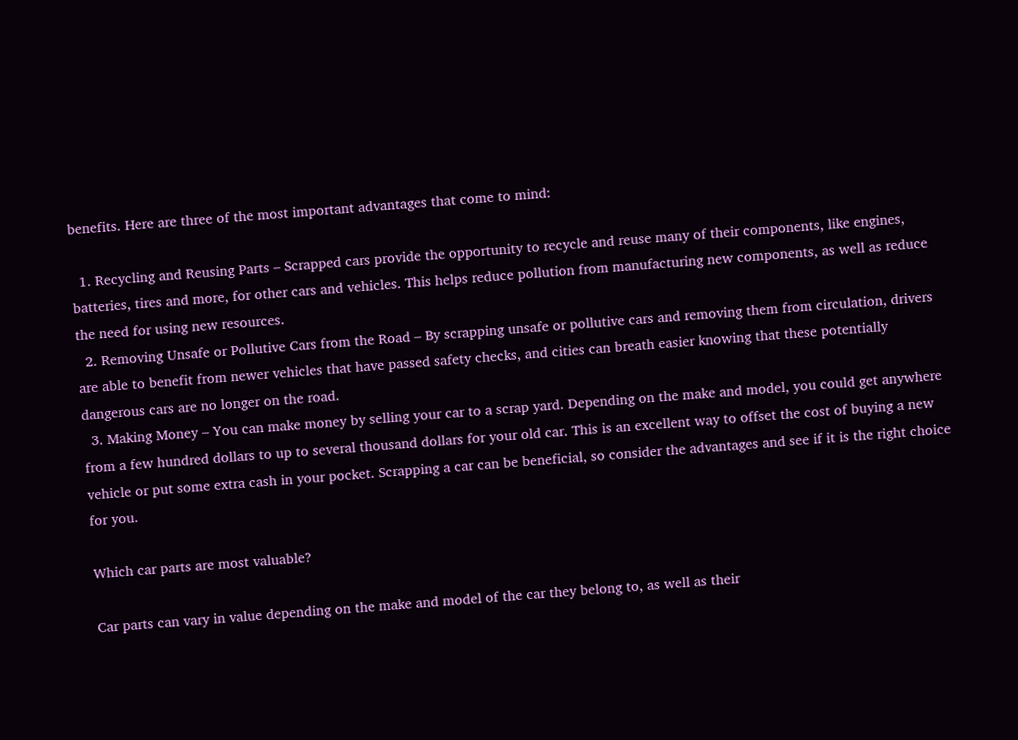benefits. Here are three of the most important advantages that come to mind:

  1. Recycling and Reusing Parts – Scrapped cars provide the opportunity to recycle and reuse many of their components, like engines, batteries, tires and more, for other cars and vehicles. This helps reduce pollution from manufacturing new components, as well as reduce the need for using new resources.
  2. Removing Unsafe or Pollutive Cars from the Road – By scrapping unsafe or pollutive cars and removing them from circulation, drivers are able to benefit from newer vehicles that have passed safety checks, and cities can breath easier knowing that these potentially dangerous cars are no longer on the road.
  3. Making Money – You can make money by selling your car to a scrap yard. Depending on the make and model, you could get anywhere from a few hundred dollars to up to several thousand dollars for your old car. This is an excellent way to offset the cost of buying a new vehicle or put some extra cash in your pocket. Scrapping a car can be beneficial, so consider the advantages and see if it is the right choice for you.

Which car parts are most valuable?

Car parts can vary in value depending on the make and model of the car they belong to, as well as their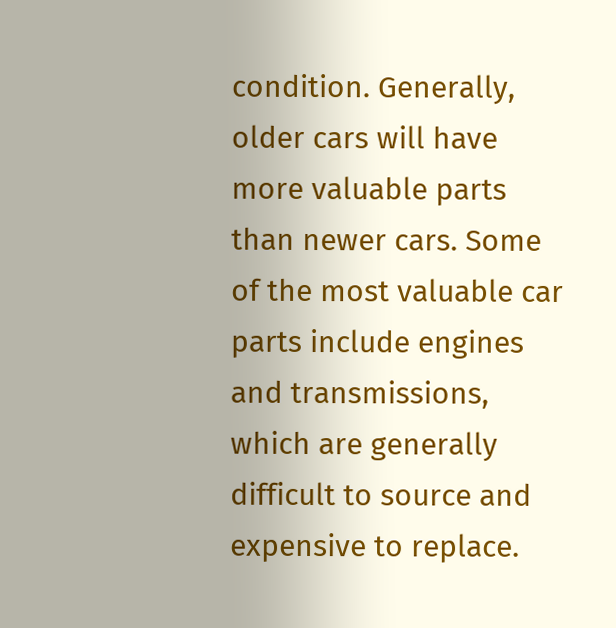condition. Generally, older cars will have more valuable parts than newer cars. Some of the most valuable car parts include engines and transmissions, which are generally difficult to source and expensive to replace.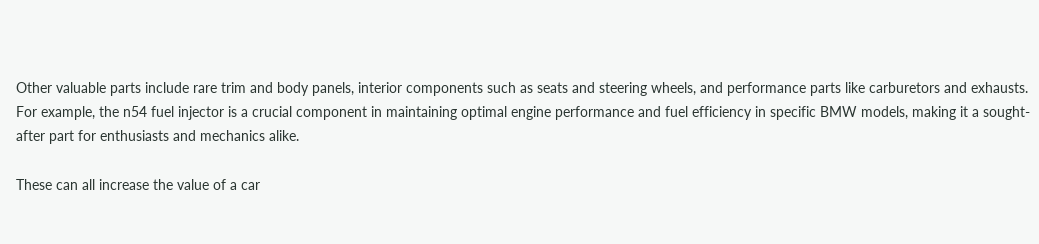Other valuable parts include rare trim and body panels, interior components such as seats and steering wheels, and performance parts like carburetors and exhausts. For example, the n54 fuel injector is a crucial component in maintaining optimal engine performance and fuel efficiency in specific BMW models, making it a sought-after part for enthusiasts and mechanics alike.

These can all increase the value of a car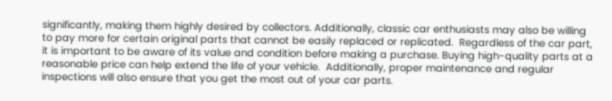significantly, making them highly desired by collectors. Additionally, classic car enthusiasts may also be willing to pay more for certain original parts that cannot be easily replaced or replicated.  Regardless of the car part, it is important to be aware of its value and condition before making a purchase. Buying high-quality parts at a reasonable price can help extend the life of your vehicle.  Additionally, proper maintenance and regular inspections will also ensure that you get the most out of your car parts.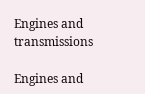Engines and transmissions

Engines and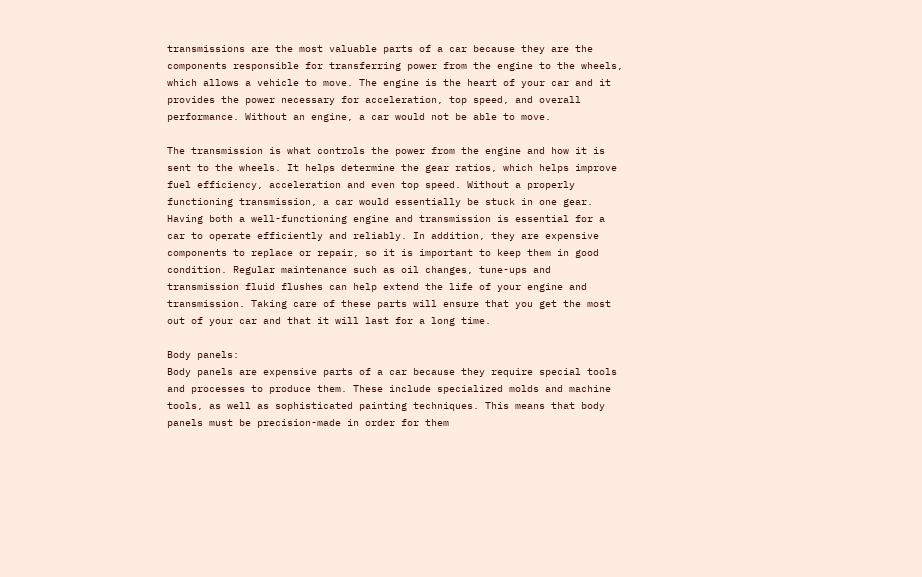transmissions are the most valuable parts of a car because they are the components responsible for transferring power from the engine to the wheels, which allows a vehicle to move. The engine is the heart of your car and it provides the power necessary for acceleration, top speed, and overall performance. Without an engine, a car would not be able to move.

The transmission is what controls the power from the engine and how it is sent to the wheels. It helps determine the gear ratios, which helps improve fuel efficiency, acceleration and even top speed. Without a properly functioning transmission, a car would essentially be stuck in one gear. Having both a well-functioning engine and transmission is essential for a car to operate efficiently and reliably. In addition, they are expensive components to replace or repair, so it is important to keep them in good condition. Regular maintenance such as oil changes, tune-ups and transmission fluid flushes can help extend the life of your engine and transmission. Taking care of these parts will ensure that you get the most out of your car and that it will last for a long time.

Body panels:
Body panels are expensive parts of a car because they require special tools and processes to produce them. These include specialized molds and machine tools, as well as sophisticated painting techniques. This means that body panels must be precision-made in order for them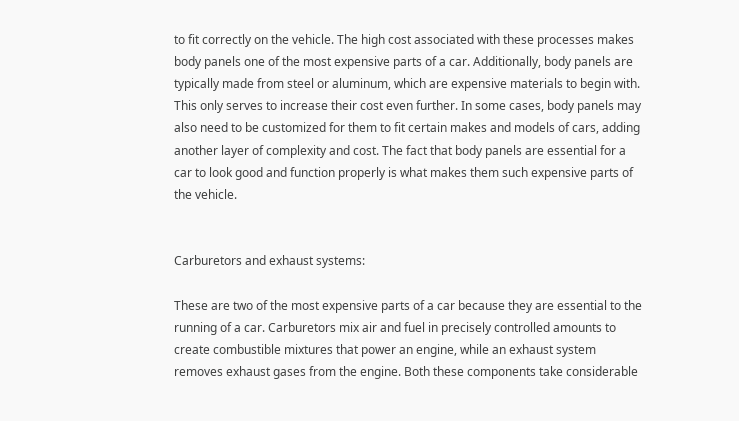to fit correctly on the vehicle. The high cost associated with these processes makes body panels one of the most expensive parts of a car. Additionally, body panels are typically made from steel or aluminum, which are expensive materials to begin with. This only serves to increase their cost even further. In some cases, body panels may also need to be customized for them to fit certain makes and models of cars, adding another layer of complexity and cost. The fact that body panels are essential for a car to look good and function properly is what makes them such expensive parts of the vehicle.


Carburetors and exhaust systems:

These are two of the most expensive parts of a car because they are essential to the running of a car. Carburetors mix air and fuel in precisely controlled amounts to create combustible mixtures that power an engine, while an exhaust system removes exhaust gases from the engine. Both these components take considerable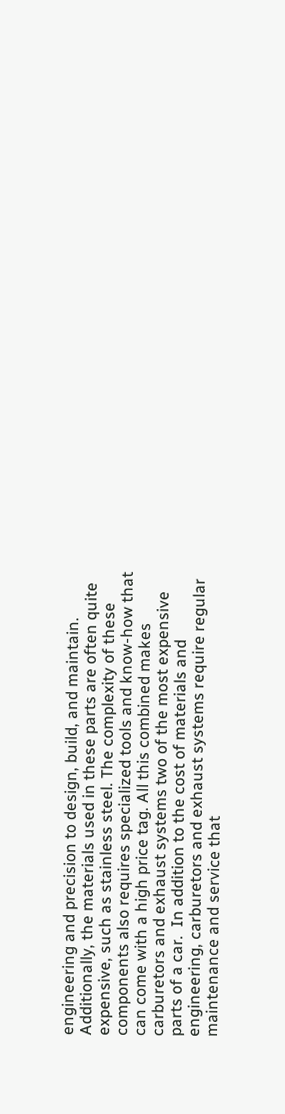engineering and precision to design, build, and maintain. Additionally, the materials used in these parts are often quite expensive, such as stainless steel. The complexity of these components also requires specialized tools and know-how that can come with a high price tag. All this combined makes carburetors and exhaust systems two of the most expensive parts of a car.  In addition to the cost of materials and engineering, carburetors and exhaust systems require regular maintenance and service that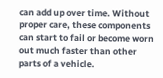can add up over time. Without proper care, these components can start to fail or become worn out much faster than other parts of a vehicle.